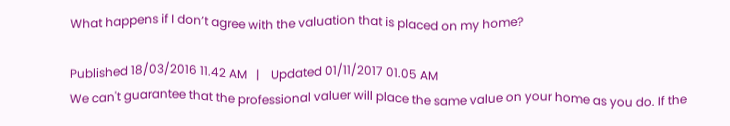What happens if I don’t agree with the valuation that is placed on my home?

Published 18/03/2016 11.42 AM   |    Updated 01/11/2017 01.05 AM
We can't guarantee that the professional valuer will place the same value on your home as you do. If the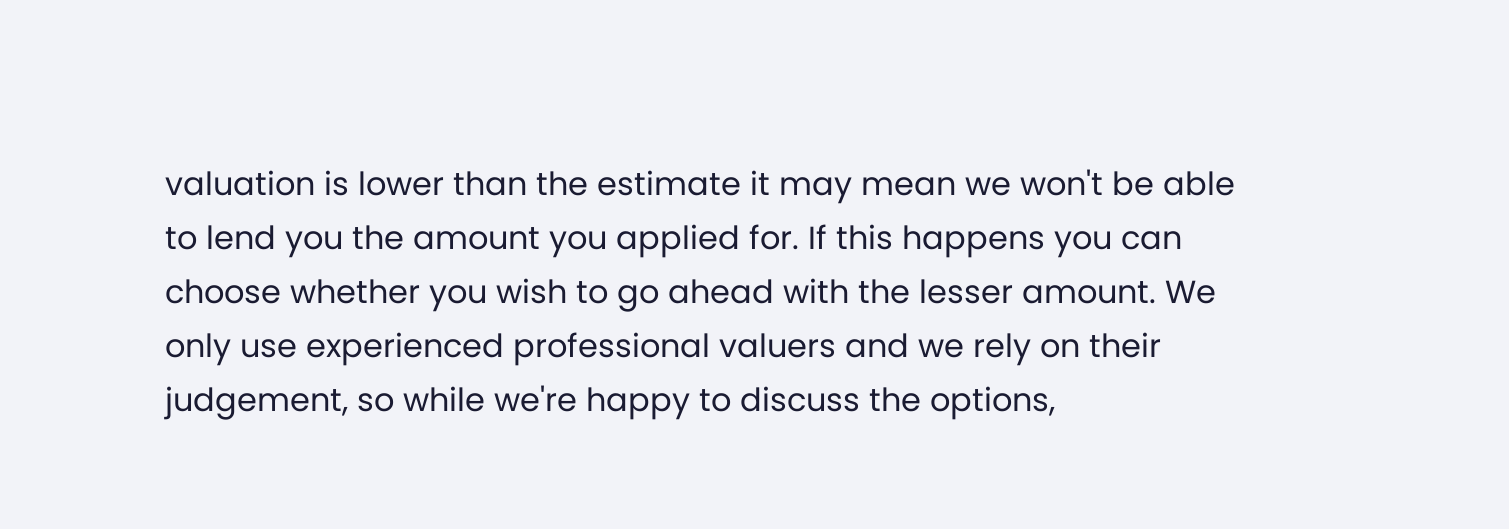valuation is lower than the estimate it may mean we won't be able to lend you the amount you applied for. If this happens you can choose whether you wish to go ahead with the lesser amount. We only use experienced professional valuers and we rely on their judgement, so while we're happy to discuss the options,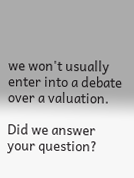we won't usually enter into a debate over a valuation.

Did we answer your question?